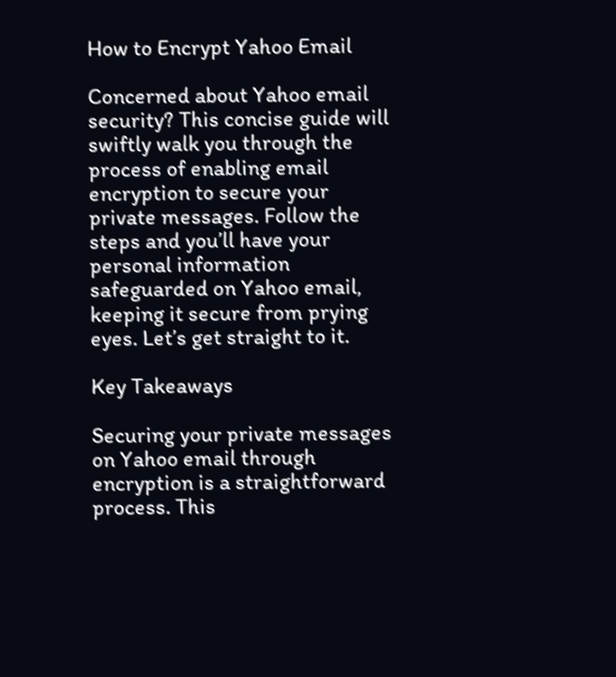How to Encrypt Yahoo Email

Concerned about Yahoo email security? This concise guide will swiftly walk you through the process of enabling email encryption to secure your private messages. Follow the steps and you’ll have your personal information safeguarded on Yahoo email, keeping it secure from prying eyes. Let’s get straight to it.

Key Takeaways

Securing your private messages on Yahoo email through encryption is a straightforward process. This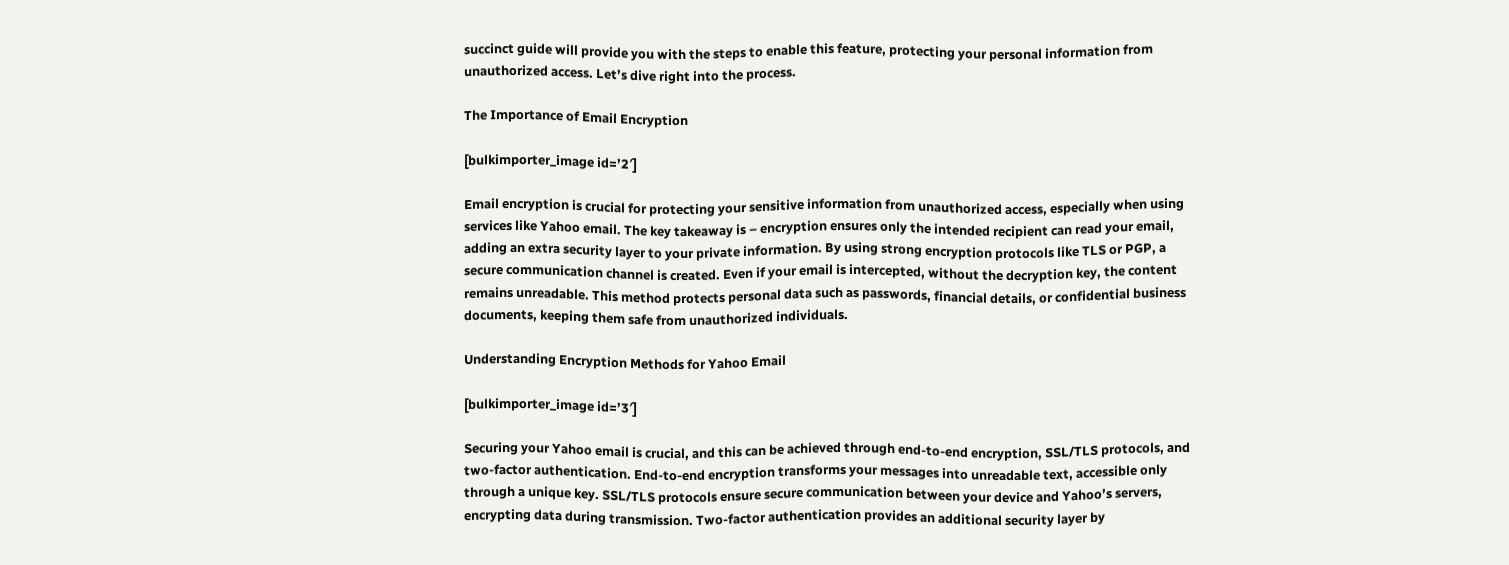succinct guide will provide you with the steps to enable this feature, protecting your personal information from unauthorized access. Let’s dive right into the process.

The Importance of Email Encryption

[bulkimporter_image id=’2′]

Email encryption is crucial for protecting your sensitive information from unauthorized access, especially when using services like Yahoo email. The key takeaway is – encryption ensures only the intended recipient can read your email, adding an extra security layer to your private information. By using strong encryption protocols like TLS or PGP, a secure communication channel is created. Even if your email is intercepted, without the decryption key, the content remains unreadable. This method protects personal data such as passwords, financial details, or confidential business documents, keeping them safe from unauthorized individuals.

Understanding Encryption Methods for Yahoo Email

[bulkimporter_image id=’3′]

Securing your Yahoo email is crucial, and this can be achieved through end-to-end encryption, SSL/TLS protocols, and two-factor authentication. End-to-end encryption transforms your messages into unreadable text, accessible only through a unique key. SSL/TLS protocols ensure secure communication between your device and Yahoo’s servers, encrypting data during transmission. Two-factor authentication provides an additional security layer by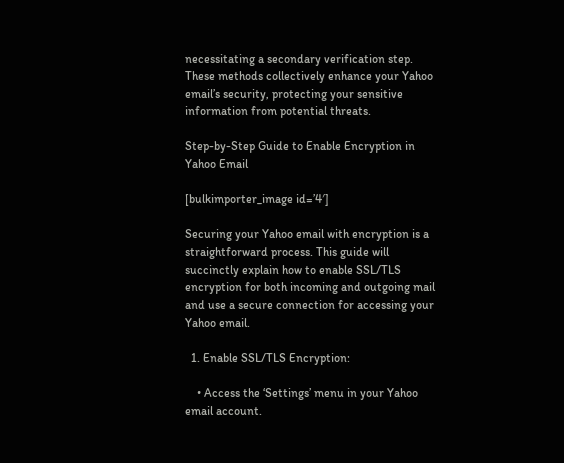necessitating a secondary verification step. These methods collectively enhance your Yahoo email’s security, protecting your sensitive information from potential threats.

Step-by-Step Guide to Enable Encryption in Yahoo Email

[bulkimporter_image id=’4′]

Securing your Yahoo email with encryption is a straightforward process. This guide will succinctly explain how to enable SSL/TLS encryption for both incoming and outgoing mail and use a secure connection for accessing your Yahoo email.

  1. Enable SSL/TLS Encryption:

    • Access the ‘Settings’ menu in your Yahoo email account.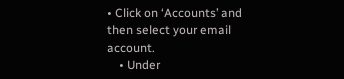• Click on ‘Accounts’ and then select your email account.
    • Under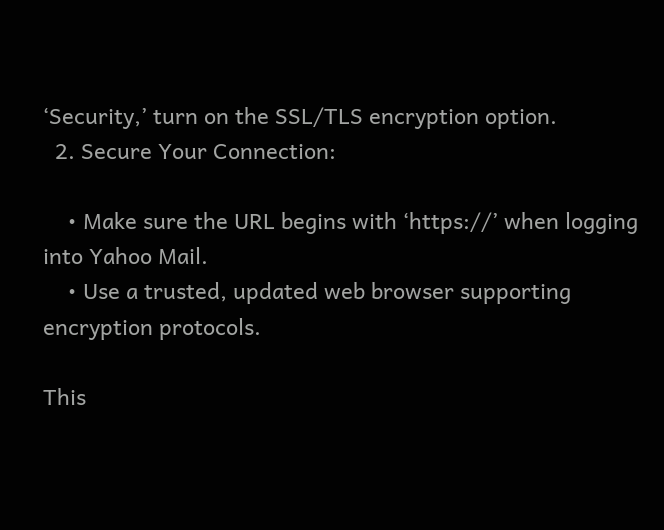‘Security,’ turn on the SSL/TLS encryption option.
  2. Secure Your Connection:

    • Make sure the URL begins with ‘https://’ when logging into Yahoo Mail.
    • Use a trusted, updated web browser supporting encryption protocols.

This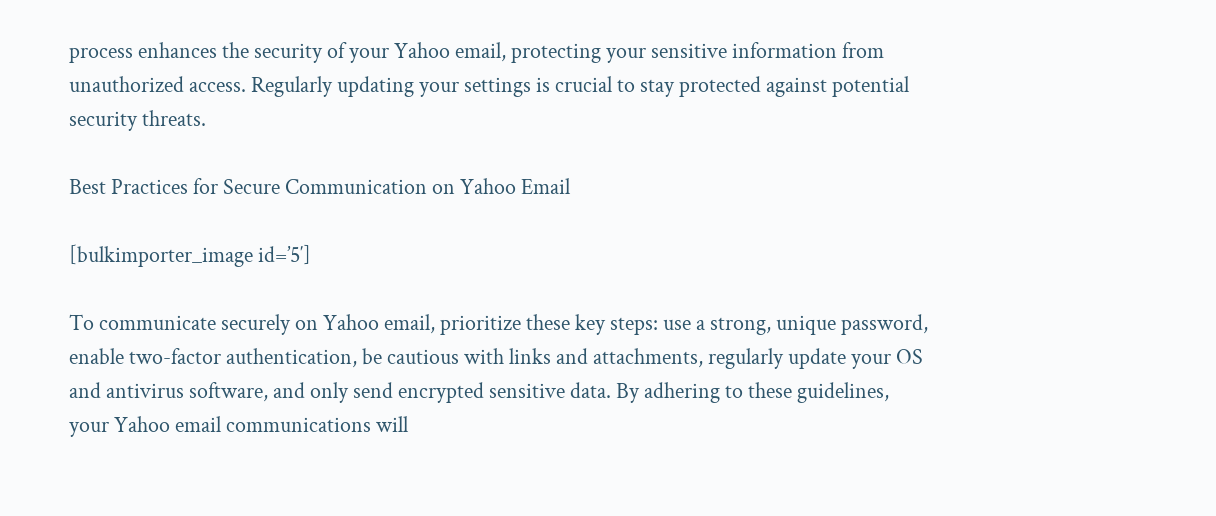process enhances the security of your Yahoo email, protecting your sensitive information from unauthorized access. Regularly updating your settings is crucial to stay protected against potential security threats.

Best Practices for Secure Communication on Yahoo Email

[bulkimporter_image id=’5′]

To communicate securely on Yahoo email, prioritize these key steps: use a strong, unique password, enable two-factor authentication, be cautious with links and attachments, regularly update your OS and antivirus software, and only send encrypted sensitive data. By adhering to these guidelines, your Yahoo email communications will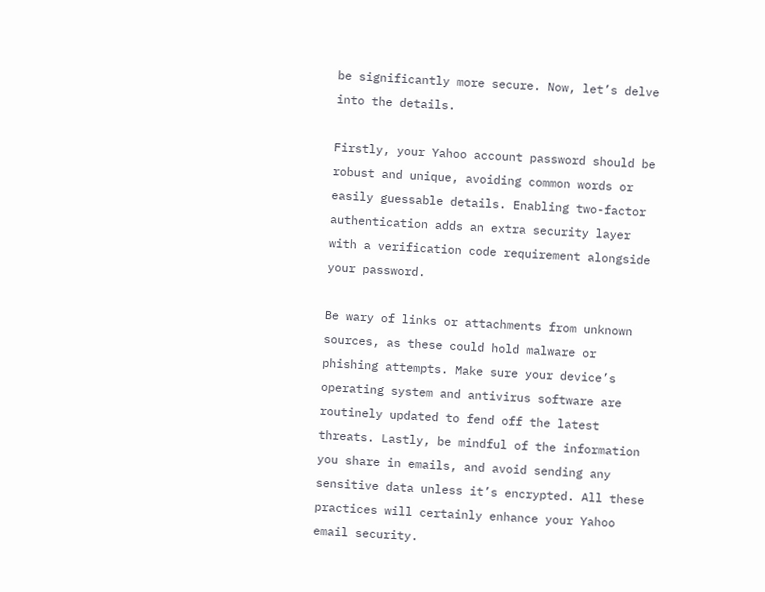be significantly more secure. Now, let’s delve into the details.

Firstly, your Yahoo account password should be robust and unique, avoiding common words or easily guessable details. Enabling two-factor authentication adds an extra security layer with a verification code requirement alongside your password.

Be wary of links or attachments from unknown sources, as these could hold malware or phishing attempts. Make sure your device’s operating system and antivirus software are routinely updated to fend off the latest threats. Lastly, be mindful of the information you share in emails, and avoid sending any sensitive data unless it’s encrypted. All these practices will certainly enhance your Yahoo email security.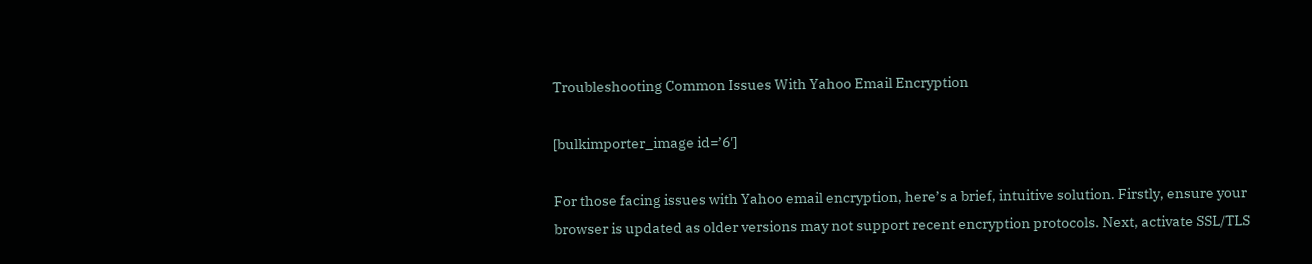Troubleshooting Common Issues With Yahoo Email Encryption

[bulkimporter_image id=’6′]

For those facing issues with Yahoo email encryption, here’s a brief, intuitive solution. Firstly, ensure your browser is updated as older versions may not support recent encryption protocols. Next, activate SSL/TLS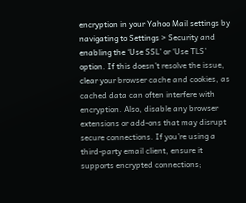encryption in your Yahoo Mail settings by navigating to Settings > Security and enabling the ‘Use SSL’ or ‘Use TLS’ option. If this doesn’t resolve the issue, clear your browser cache and cookies, as cached data can often interfere with encryption. Also, disable any browser extensions or add-ons that may disrupt secure connections. If you’re using a third-party email client, ensure it supports encrypted connections;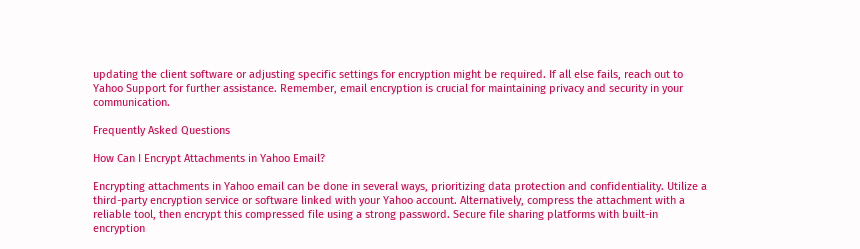updating the client software or adjusting specific settings for encryption might be required. If all else fails, reach out to Yahoo Support for further assistance. Remember, email encryption is crucial for maintaining privacy and security in your communication.

Frequently Asked Questions

How Can I Encrypt Attachments in Yahoo Email?

Encrypting attachments in Yahoo email can be done in several ways, prioritizing data protection and confidentiality. Utilize a third-party encryption service or software linked with your Yahoo account. Alternatively, compress the attachment with a reliable tool, then encrypt this compressed file using a strong password. Secure file sharing platforms with built-in encryption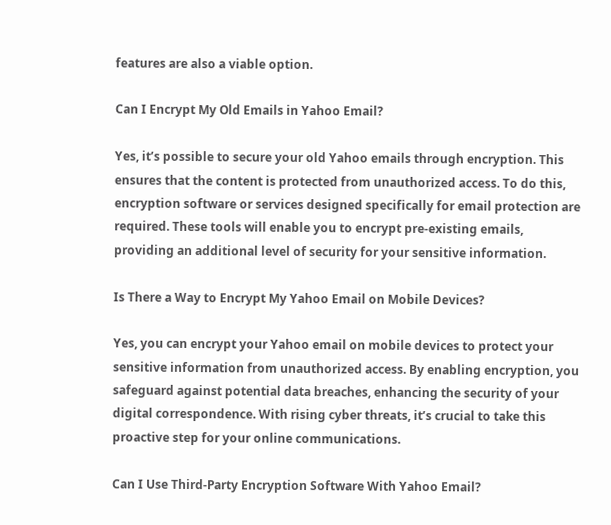features are also a viable option.

Can I Encrypt My Old Emails in Yahoo Email?

Yes, it’s possible to secure your old Yahoo emails through encryption. This ensures that the content is protected from unauthorized access. To do this, encryption software or services designed specifically for email protection are required. These tools will enable you to encrypt pre-existing emails, providing an additional level of security for your sensitive information.

Is There a Way to Encrypt My Yahoo Email on Mobile Devices?

Yes, you can encrypt your Yahoo email on mobile devices to protect your sensitive information from unauthorized access. By enabling encryption, you safeguard against potential data breaches, enhancing the security of your digital correspondence. With rising cyber threats, it’s crucial to take this proactive step for your online communications.

Can I Use Third-Party Encryption Software With Yahoo Email?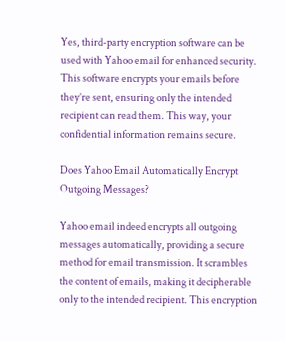Yes, third-party encryption software can be used with Yahoo email for enhanced security. This software encrypts your emails before they’re sent, ensuring only the intended recipient can read them. This way, your confidential information remains secure.

Does Yahoo Email Automatically Encrypt Outgoing Messages?

Yahoo email indeed encrypts all outgoing messages automatically, providing a secure method for email transmission. It scrambles the content of emails, making it decipherable only to the intended recipient. This encryption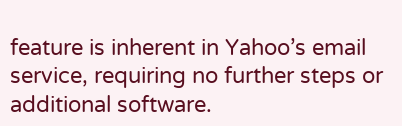feature is inherent in Yahoo’s email service, requiring no further steps or additional software.